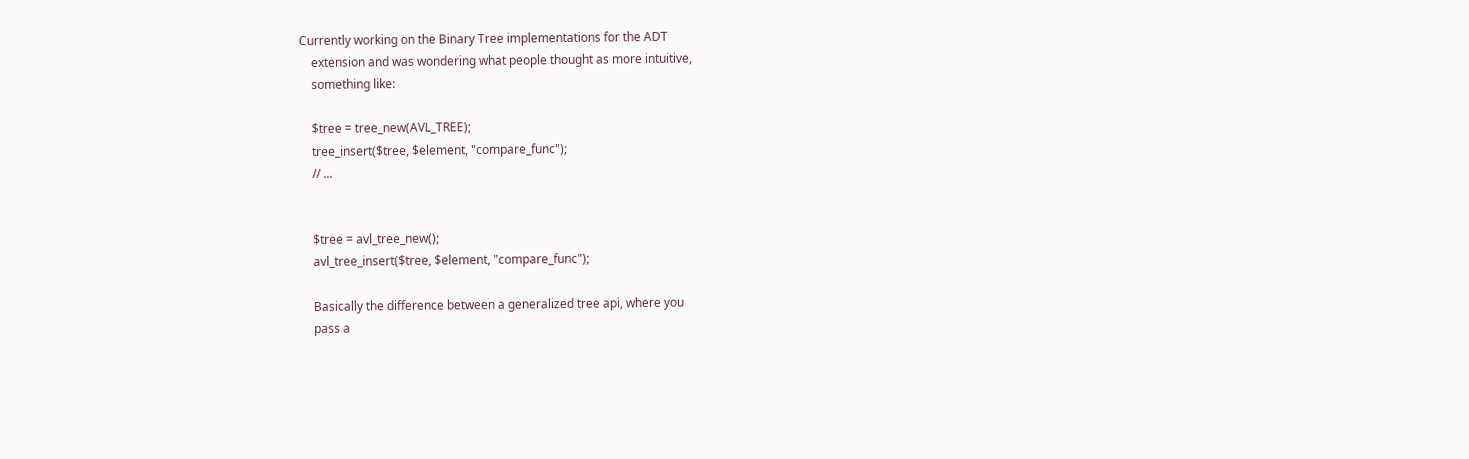Currently working on the Binary Tree implementations for the ADT
    extension and was wondering what people thought as more intuitive,
    something like:

    $tree = tree_new(AVL_TREE);
    tree_insert($tree, $element, "compare_func");
    // ...


    $tree = avl_tree_new();
    avl_tree_insert($tree, $element, "compare_func");

    Basically the difference between a generalized tree api, where you
    pass a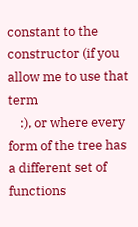constant to the constructor (if you allow me to use that term
    :), or where every form of the tree has a different set of functions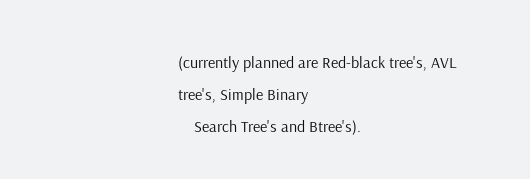(currently planned are Red-black tree's, AVL tree's, Simple Binary
    Search Tree's and Btree's).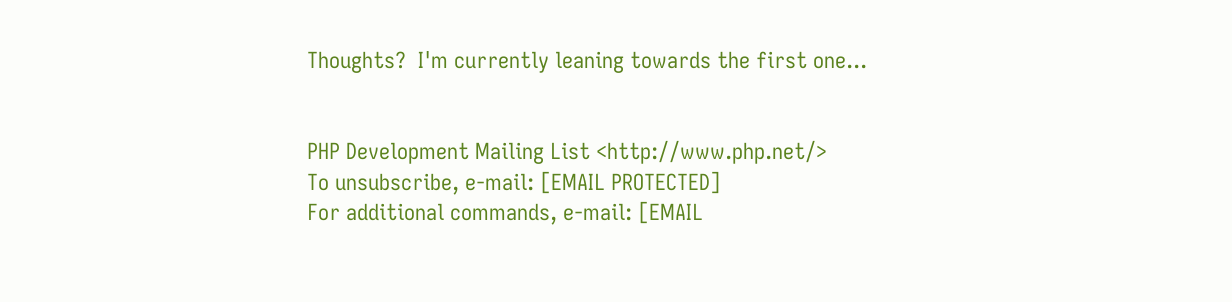Thoughts?  I'm currently leaning towards the first one...


PHP Development Mailing List <http://www.php.net/>
To unsubscribe, e-mail: [EMAIL PROTECTED]
For additional commands, e-mail: [EMAIL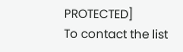PROTECTED]
To contact the list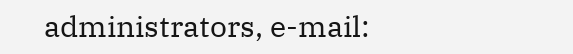administrators, e-mail: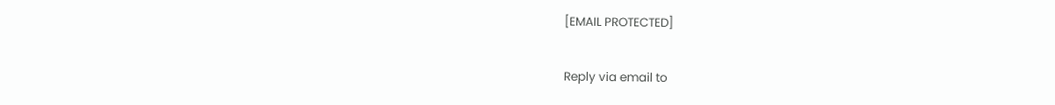[EMAIL PROTECTED]

Reply via email to